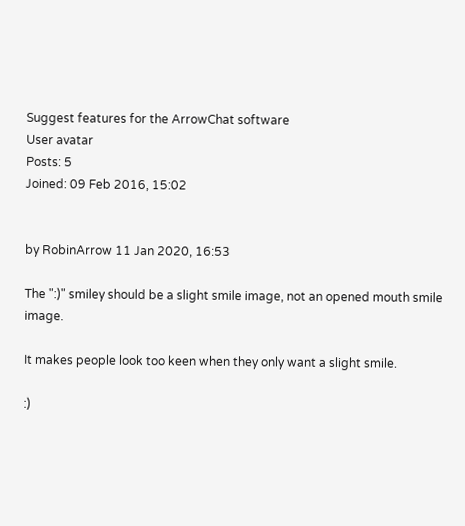Suggest features for the ArrowChat software
User avatar
Posts: 5
Joined: 09 Feb 2016, 15:02


by RobinArrow 11 Jan 2020, 16:53

The ":)" smiley should be a slight smile image, not an opened mouth smile image.

It makes people look too keen when they only want a slight smile.

:)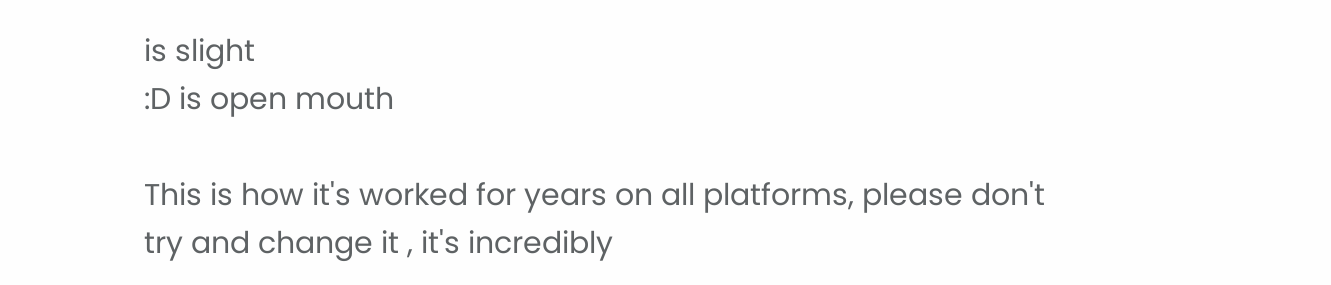is slight
:D is open mouth

This is how it's worked for years on all platforms, please don't try and change it , it's incredibly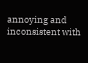annoying and inconsistent with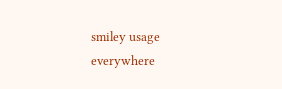smiley usage everywhere